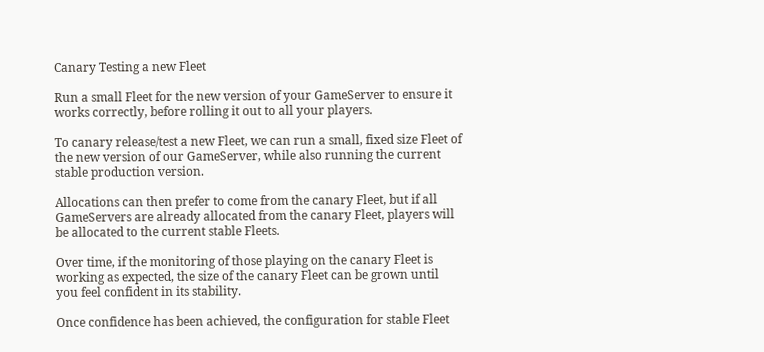Canary Testing a new Fleet

Run a small Fleet for the new version of your GameServer to ensure it works correctly, before rolling it out to all your players.

To canary release/test a new Fleet, we can run a small, fixed size Fleet of the new version of our GameServer, while also running the current stable production version.

Allocations can then prefer to come from the canary Fleet, but if all GameServers are already allocated from the canary Fleet, players will be allocated to the current stable Fleets.

Over time, if the monitoring of those playing on the canary Fleet is working as expected, the size of the canary Fleet can be grown until you feel confident in its stability.

Once confidence has been achieved, the configuration for stable Fleet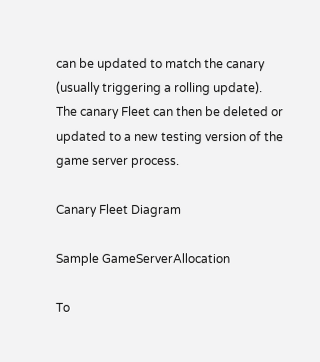can be updated to match the canary (usually triggering a rolling update). The canary Fleet can then be deleted or updated to a new testing version of the game server process.

Canary Fleet Diagram

Sample GameServerAllocation

To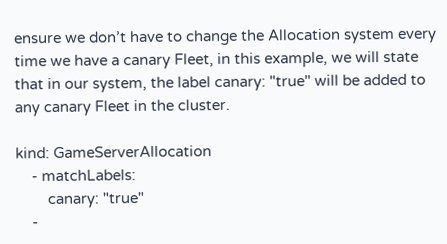ensure we don’t have to change the Allocation system every time we have a canary Fleet, in this example, we will state that in our system, the label canary: "true" will be added to any canary Fleet in the cluster.

kind: GameServerAllocation
    - matchLabels:
        canary: "true"
    -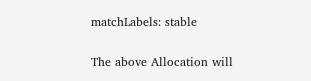matchLabels: stable

The above Allocation will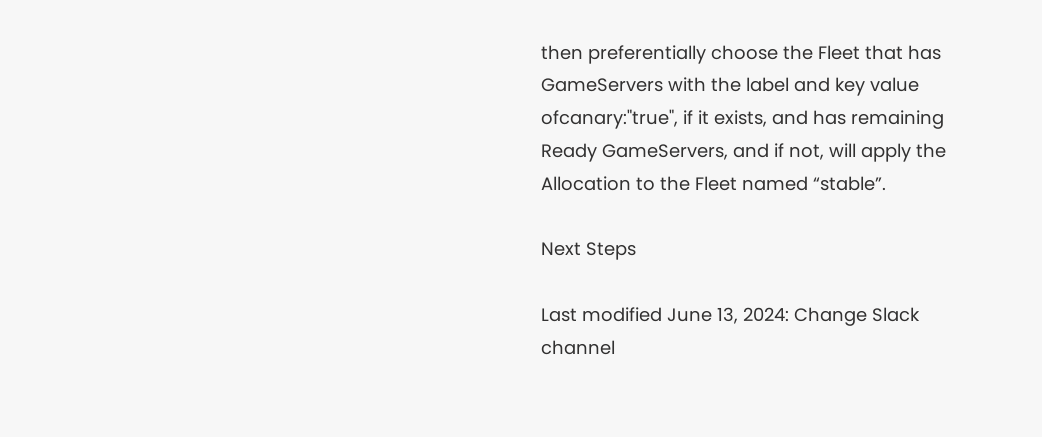then preferentially choose the Fleet that has GameServers with the label and key value ofcanary:"true", if it exists, and has remaining Ready GameServers, and if not, will apply the Allocation to the Fleet named “stable”.

Next Steps

Last modified June 13, 2024: Change Slack channel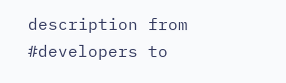description from #developers to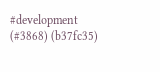#development (#3868) (b37fc35)